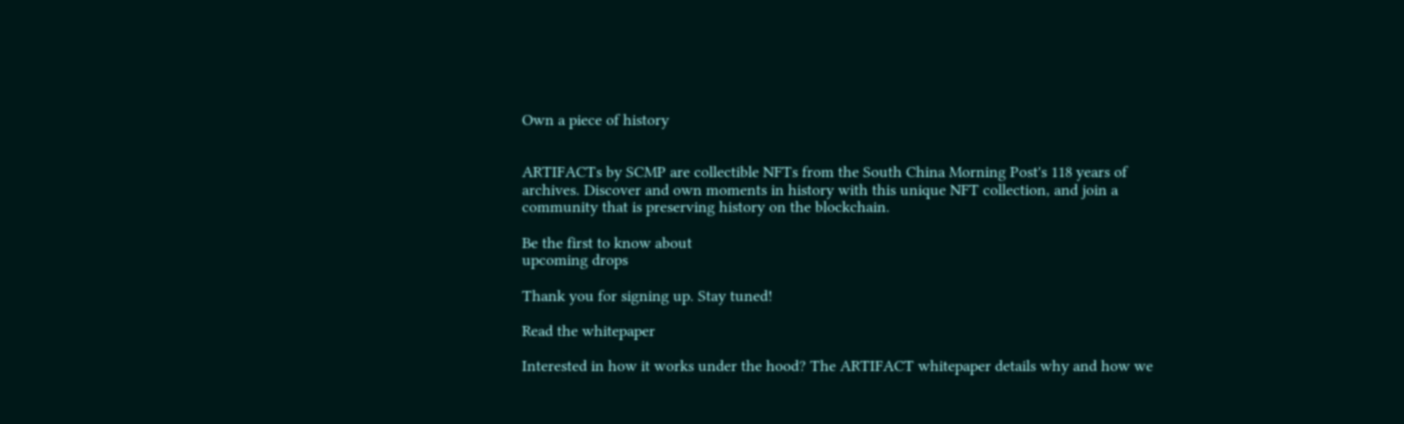Own a piece of history


ARTIFACTs by SCMP are collectible NFTs from the South China Morning Post's 118 years of archives. Discover and own moments in history with this unique NFT collection, and join a community that is preserving history on the blockchain.

Be the first to know about
upcoming drops

Thank you for signing up. Stay tuned!

Read the whitepaper

Interested in how it works under the hood? The ARTIFACT whitepaper details why and how we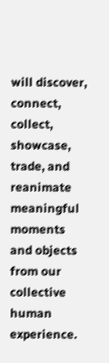will discover, connect, collect, showcase, trade, and reanimate meaningful moments and objects from our collective human experience.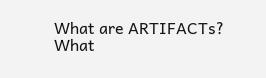What are ARTIFACTs?
What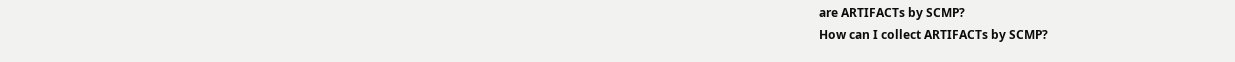are ARTIFACTs by SCMP?
How can I collect ARTIFACTs by SCMP?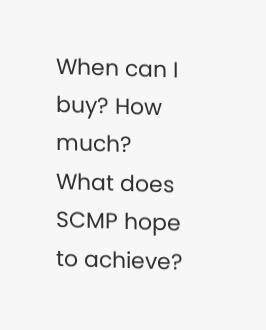When can I buy? How much?
What does SCMP hope to achieve?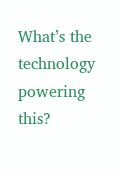What’s the technology powering this?